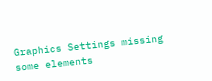Graphics Settings missing some elements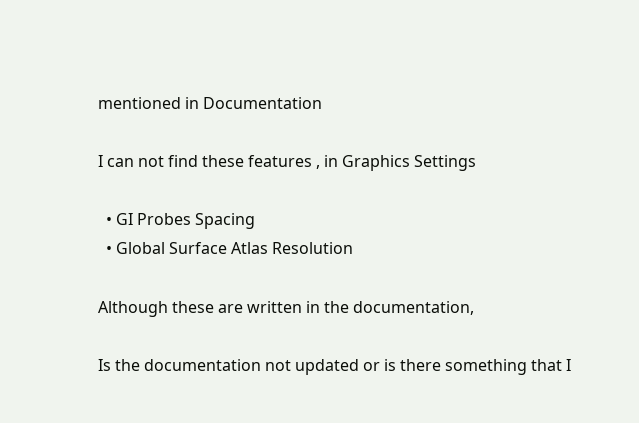mentioned in Documentation

I can not find these features , in Graphics Settings

  • GI Probes Spacing
  • Global Surface Atlas Resolution

Although these are written in the documentation,

Is the documentation not updated or is there something that I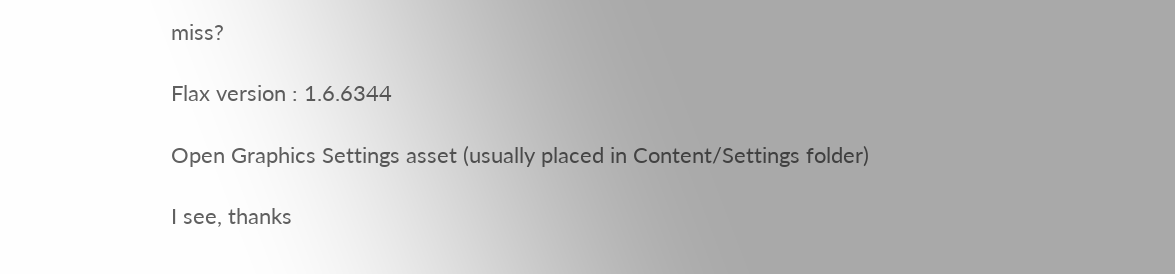miss?

Flax version : 1.6.6344

Open Graphics Settings asset (usually placed in Content/Settings folder)

I see, thanks